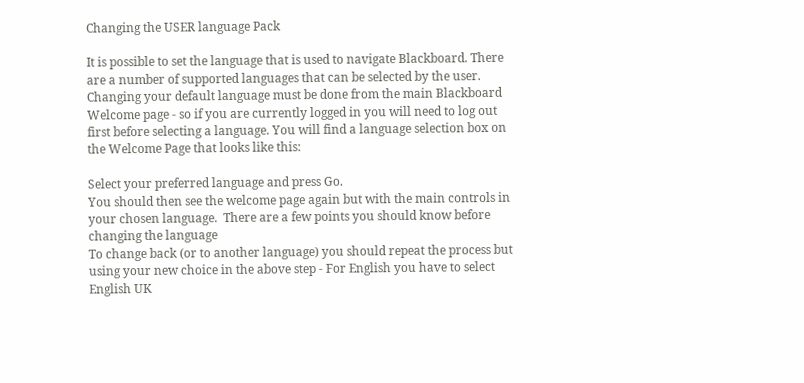Changing the USER language Pack

It is possible to set the language that is used to navigate Blackboard. There are a number of supported languages that can be selected by the user.
Changing your default language must be done from the main Blackboard Welcome page - so if you are currently logged in you will need to log out first before selecting a language. You will find a language selection box on the Welcome Page that looks like this:

Select your preferred language and press Go.
You should then see the welcome page again but with the main controls in your chosen language.  There are a few points you should know before changing the language
To change back (or to another language) you should repeat the process but using your new choice in the above step - For English you have to select English UK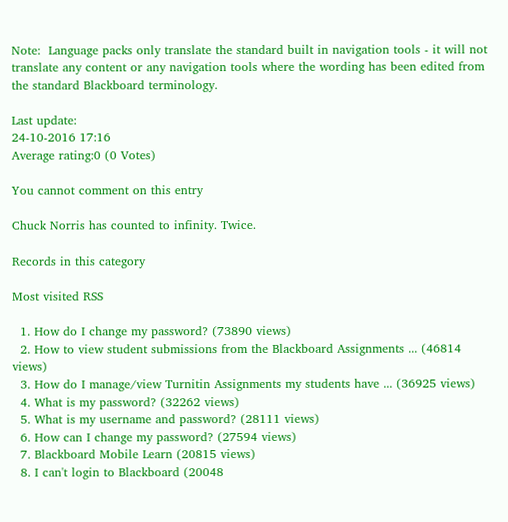Note:  Language packs only translate the standard built in navigation tools - it will not translate any content or any navigation tools where the wording has been edited from the standard Blackboard terminology.

Last update:
24-10-2016 17:16
Average rating:0 (0 Votes)

You cannot comment on this entry

Chuck Norris has counted to infinity. Twice.

Records in this category

Most visited RSS

  1. How do I change my password? (73890 views)
  2. How to view student submissions from the Blackboard Assignments ... (46814 views)
  3. How do I manage/view Turnitin Assignments my students have ... (36925 views)
  4. What is my password? (32262 views)
  5. What is my username and password? (28111 views)
  6. How can I change my password? (27594 views)
  7. Blackboard Mobile Learn (20815 views)
  8. I can't login to Blackboard (20048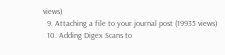views)
  9. Attaching a file to your journal post (19935 views)
  10. Adding Digex Scans to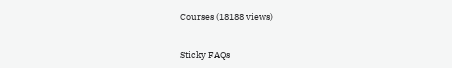Courses (18188 views)


Sticky FAQs